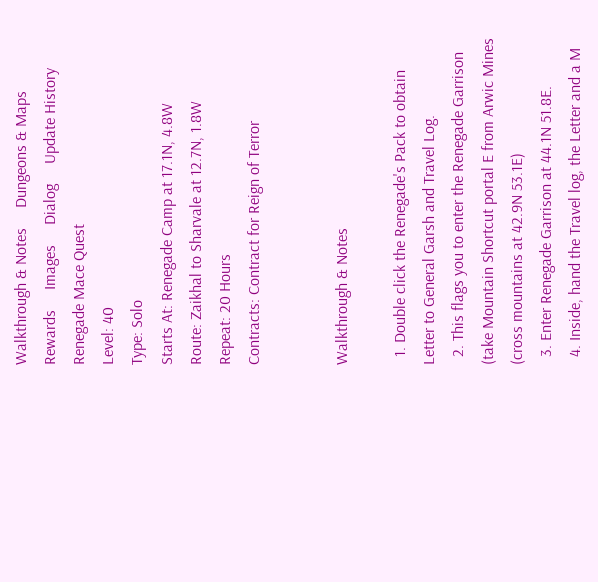Walkthrough & Notes     Dungeons & Maps     Rewards     Images     Dialog     Update History
Renegade Mace Quest
Level: 40
Type: Solo
Starts At: Renegade Camp at 17.1N, 4.8W
Route: Zaikhal to Sharvale at 12.7N, 1.8W
Repeat: 20 Hours
Contracts: Contract for Reign of Terror


Walkthrough & Notes

  1. Double click the Renegade's Pack to obtain Letter to General Garsh and Travel Log.
  2. This flags you to enter the Renegade Garrison (take Mountain Shortcut portal E from Arwic Mines (cross mountains at 42.9N 53.1E)
  3. Enter Renegade Garrison at 44.1N 51.8E.
  4. Inside, hand the Travel log, the Letter and a M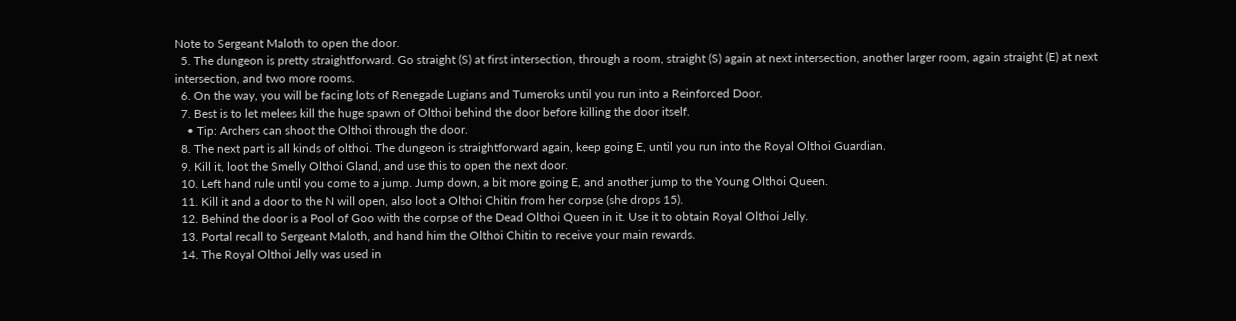Note to Sergeant Maloth to open the door.
  5. The dungeon is pretty straightforward. Go straight (S) at first intersection, through a room, straight (S) again at next intersection, another larger room, again straight (E) at next intersection, and two more rooms.
  6. On the way, you will be facing lots of Renegade Lugians and Tumeroks until you run into a Reinforced Door.
  7. Best is to let melees kill the huge spawn of Olthoi behind the door before killing the door itself.
    • Tip: Archers can shoot the Olthoi through the door.
  8. The next part is all kinds of olthoi. The dungeon is straightforward again, keep going E, until you run into the Royal Olthoi Guardian.
  9. Kill it, loot the Smelly Olthoi Gland, and use this to open the next door.
  10. Left hand rule until you come to a jump. Jump down, a bit more going E, and another jump to the Young Olthoi Queen.
  11. Kill it and a door to the N will open, also loot a Olthoi Chitin from her corpse (she drops 15).
  12. Behind the door is a Pool of Goo with the corpse of the Dead Olthoi Queen in it. Use it to obtain Royal Olthoi Jelly.
  13. Portal recall to Sergeant Maloth, and hand him the Olthoi Chitin to receive your main rewards.
  14. The Royal Olthoi Jelly was used in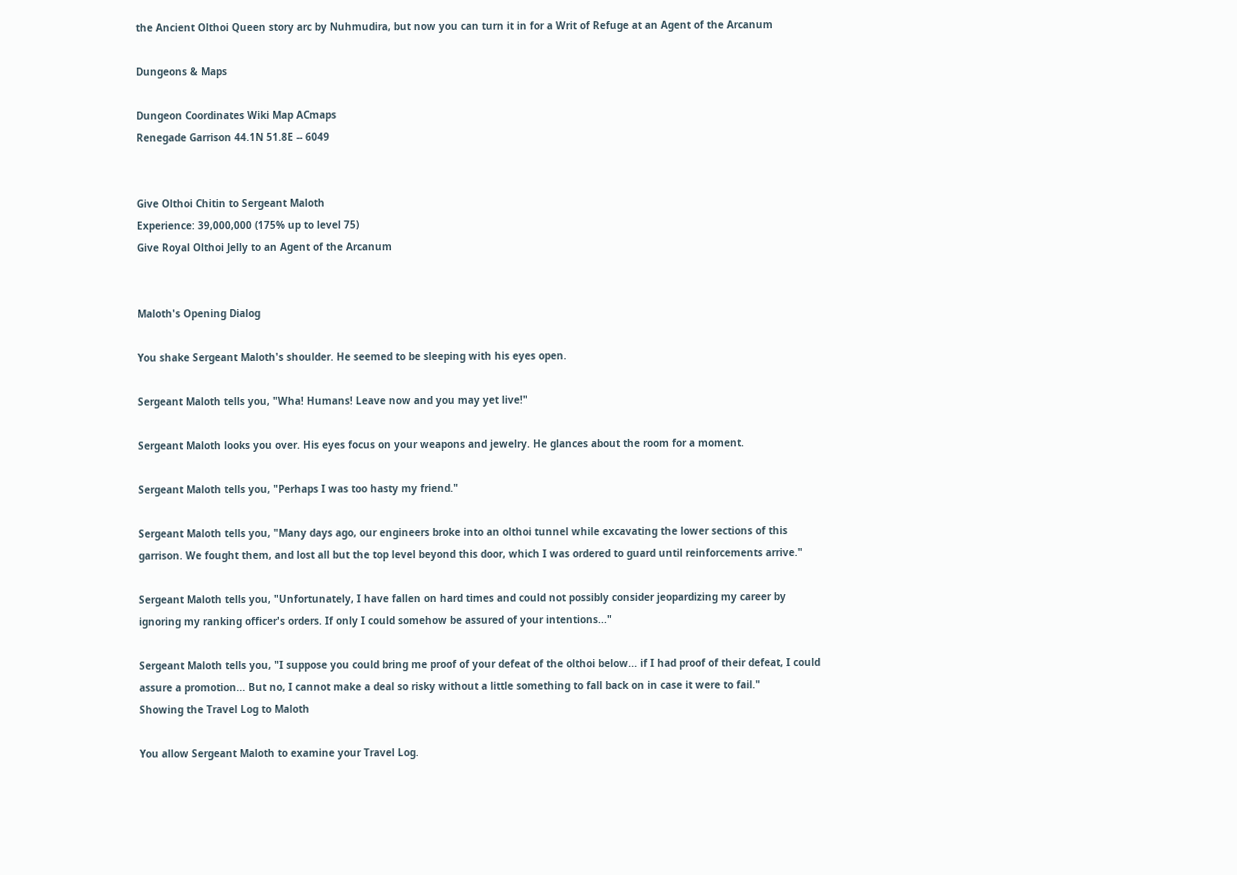the Ancient Olthoi Queen story arc by Nuhmudira, but now you can turn it in for a Writ of Refuge at an Agent of the Arcanum

Dungeons & Maps

Dungeon Coordinates Wiki Map ACmaps
Renegade Garrison 44.1N 51.8E -- 6049


Give Olthoi Chitin to Sergeant Maloth
Experience: 39,000,000 (175% up to level 75)
Give Royal Olthoi Jelly to an Agent of the Arcanum


Maloth's Opening Dialog

You shake Sergeant Maloth's shoulder. He seemed to be sleeping with his eyes open.

Sergeant Maloth tells you, "Wha! Humans! Leave now and you may yet live!"

Sergeant Maloth looks you over. His eyes focus on your weapons and jewelry. He glances about the room for a moment.

Sergeant Maloth tells you, "Perhaps I was too hasty my friend."

Sergeant Maloth tells you, "Many days ago, our engineers broke into an olthoi tunnel while excavating the lower sections of this garrison. We fought them, and lost all but the top level beyond this door, which I was ordered to guard until reinforcements arrive."

Sergeant Maloth tells you, "Unfortunately, I have fallen on hard times and could not possibly consider jeopardizing my career by ignoring my ranking officer's orders. If only I could somehow be assured of your intentions..."

Sergeant Maloth tells you, "I suppose you could bring me proof of your defeat of the olthoi below... if I had proof of their defeat, I could assure a promotion... But no, I cannot make a deal so risky without a little something to fall back on in case it were to fail."
Showing the Travel Log to Maloth

You allow Sergeant Maloth to examine your Travel Log.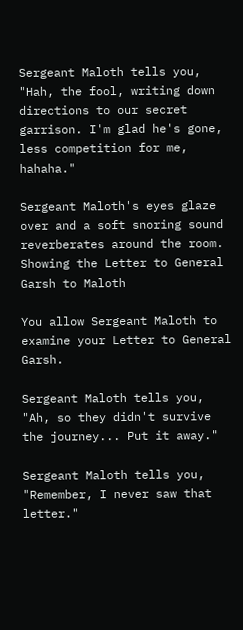Sergeant Maloth tells you, "Hah, the fool, writing down directions to our secret garrison. I'm glad he's gone, less competition for me, hahaha."

Sergeant Maloth's eyes glaze over and a soft snoring sound reverberates around the room.
Showing the Letter to General Garsh to Maloth

You allow Sergeant Maloth to examine your Letter to General Garsh.

Sergeant Maloth tells you, "Ah, so they didn't survive the journey... Put it away."

Sergeant Maloth tells you, "Remember, I never saw that letter."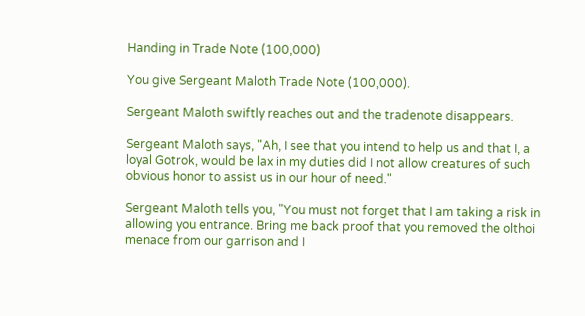Handing in Trade Note (100,000)

You give Sergeant Maloth Trade Note (100,000).

Sergeant Maloth swiftly reaches out and the tradenote disappears.

Sergeant Maloth says, "Ah, I see that you intend to help us and that I, a loyal Gotrok, would be lax in my duties did I not allow creatures of such obvious honor to assist us in our hour of need."

Sergeant Maloth tells you, "You must not forget that I am taking a risk in allowing you entrance. Bring me back proof that you removed the olthoi menace from our garrison and I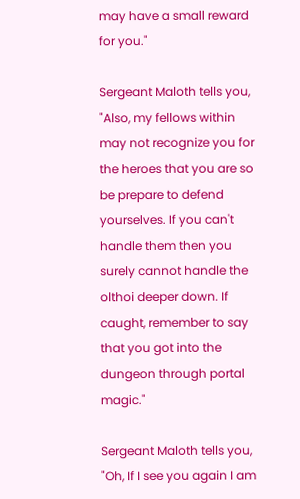may have a small reward for you."

Sergeant Maloth tells you, "Also, my fellows within may not recognize you for the heroes that you are so be prepare to defend yourselves. If you can't handle them then you surely cannot handle the olthoi deeper down. If caught, remember to say that you got into the dungeon through portal magic."

Sergeant Maloth tells you, "Oh, If I see you again I am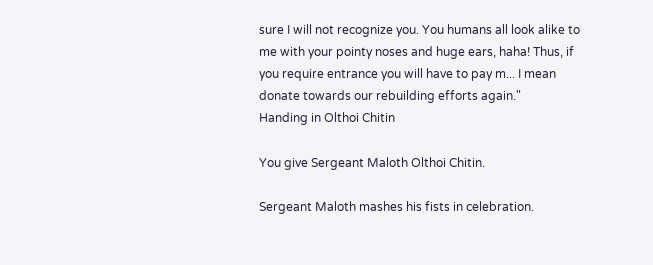sure I will not recognize you. You humans all look alike to me with your pointy noses and huge ears, haha! Thus, if you require entrance you will have to pay m... I mean donate towards our rebuilding efforts again."
Handing in Olthoi Chitin

You give Sergeant Maloth Olthoi Chitin.

Sergeant Maloth mashes his fists in celebration.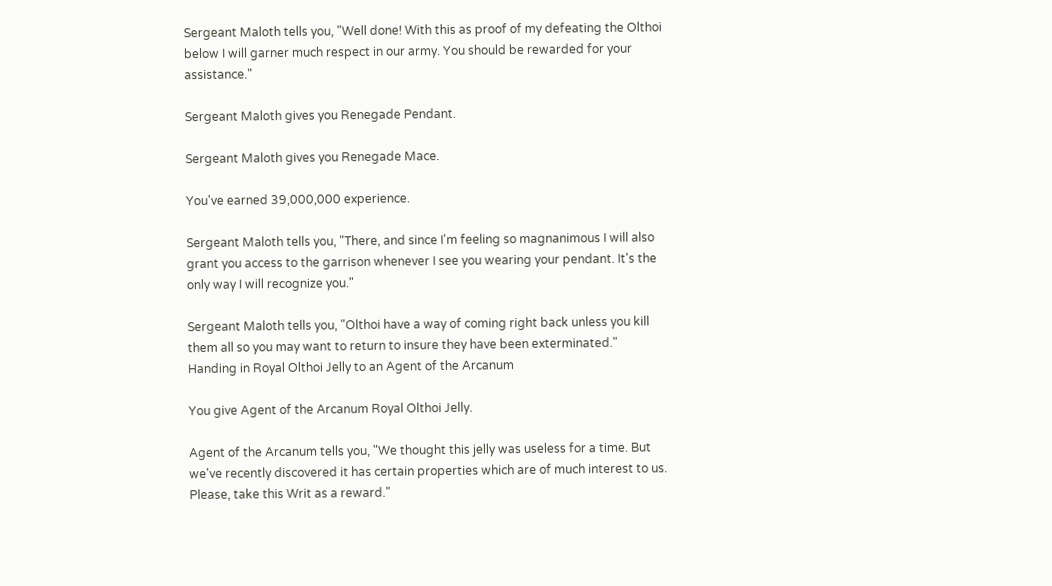Sergeant Maloth tells you, "Well done! With this as proof of my defeating the Olthoi below I will garner much respect in our army. You should be rewarded for your assistance."

Sergeant Maloth gives you Renegade Pendant.

Sergeant Maloth gives you Renegade Mace.

You've earned 39,000,000 experience.

Sergeant Maloth tells you, "There, and since I'm feeling so magnanimous I will also grant you access to the garrison whenever I see you wearing your pendant. It's the only way I will recognize you."

Sergeant Maloth tells you, "Olthoi have a way of coming right back unless you kill them all so you may want to return to insure they have been exterminated."
Handing in Royal Olthoi Jelly to an Agent of the Arcanum

You give Agent of the Arcanum Royal Olthoi Jelly.

Agent of the Arcanum tells you, "We thought this jelly was useless for a time. But we've recently discovered it has certain properties which are of much interest to us. Please, take this Writ as a reward."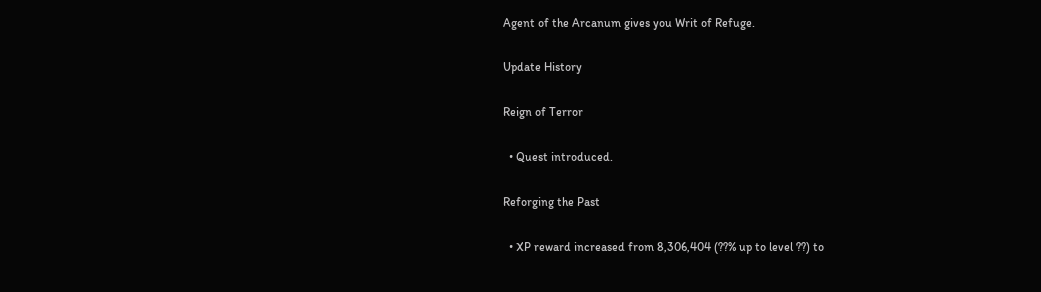Agent of the Arcanum gives you Writ of Refuge.

Update History

Reign of Terror

  • Quest introduced.

Reforging the Past

  • XP reward increased from 8,306,404 (??% up to level ??) to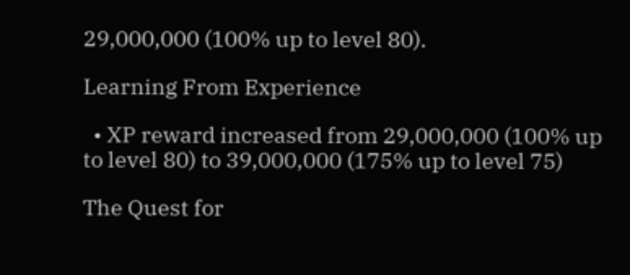29,000,000 (100% up to level 80).

Learning From Experience

  • XP reward increased from 29,000,000 (100% up to level 80) to 39,000,000 (175% up to level 75)

The Quest for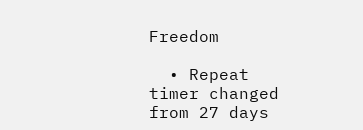Freedom

  • Repeat timer changed from 27 days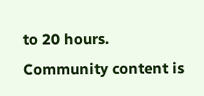to 20 hours.
Community content is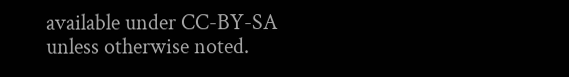available under CC-BY-SA unless otherwise noted.